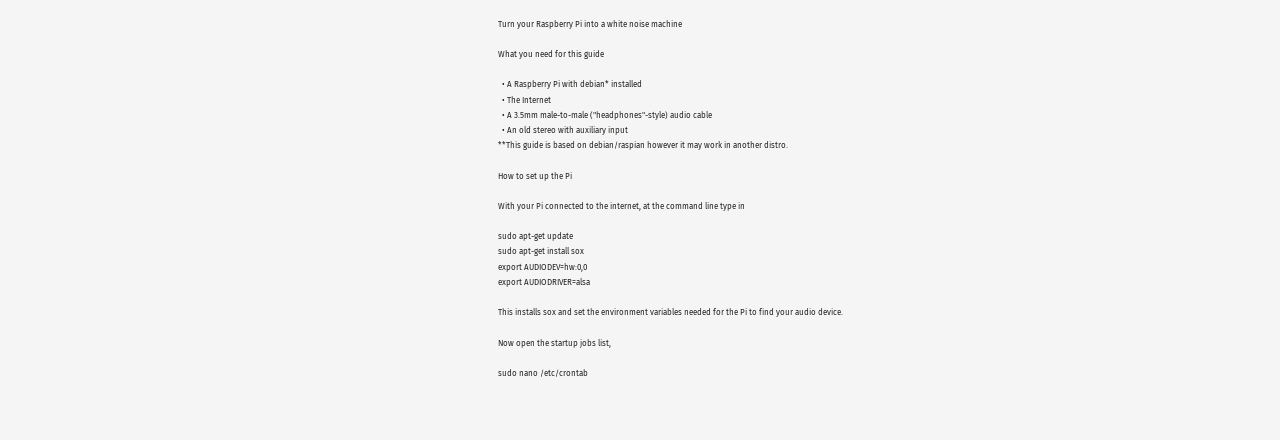Turn your Raspberry Pi into a white noise machine

What you need for this guide

  • A Raspberry Pi with debian* installed
  • The Internet
  • A 3.5mm male-to-male ("headphones"-style) audio cable
  • An old stereo with auxiliary input
**This guide is based on debian/raspian however it may work in another distro.

How to set up the Pi

With your Pi connected to the internet, at the command line type in

sudo apt-get update
sudo apt-get install sox
export AUDIODEV=hw:0,0
export AUDIODRIVER=alsa

This installs sox and set the environment variables needed for the Pi to find your audio device.

Now open the startup jobs list,

sudo nano /etc/crontab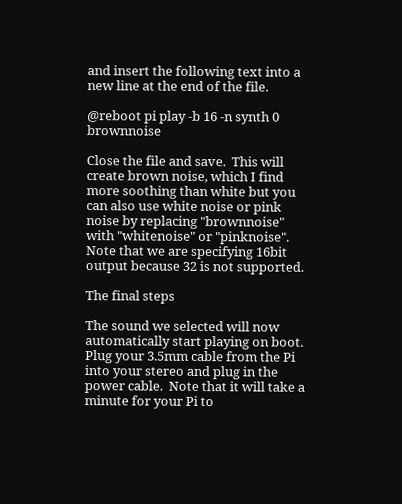and insert the following text into a new line at the end of the file.

@reboot pi play -b 16 -n synth 0 brownnoise

Close the file and save.  This will create brown noise, which I find more soothing than white but you can also use white noise or pink noise by replacing "brownnoise" with "whitenoise" or "pinknoise".  Note that we are specifying 16bit output because 32 is not supported.

The final steps

The sound we selected will now automatically start playing on boot. Plug your 3.5mm cable from the Pi into your stereo and plug in the power cable.  Note that it will take a minute for your Pi to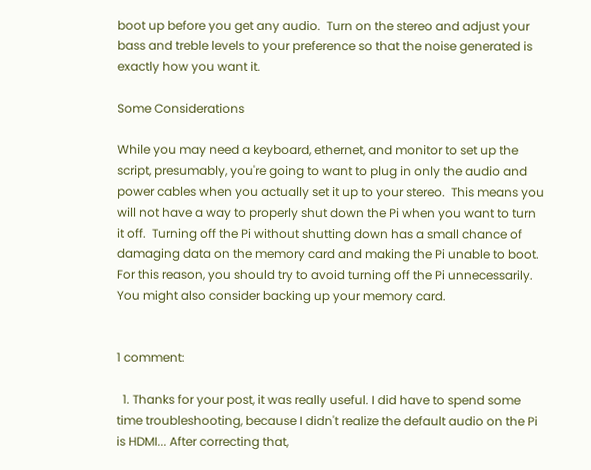boot up before you get any audio.  Turn on the stereo and adjust your bass and treble levels to your preference so that the noise generated is exactly how you want it.

Some Considerations

While you may need a keyboard, ethernet, and monitor to set up the script, presumably, you're going to want to plug in only the audio and power cables when you actually set it up to your stereo.  This means you will not have a way to properly shut down the Pi when you want to turn it off.  Turning off the Pi without shutting down has a small chance of damaging data on the memory card and making the Pi unable to boot.  For this reason, you should try to avoid turning off the Pi unnecessarily.  You might also consider backing up your memory card.


1 comment:

  1. Thanks for your post, it was really useful. I did have to spend some time troubleshooting, because I didn't realize the default audio on the Pi is HDMI... After correcting that,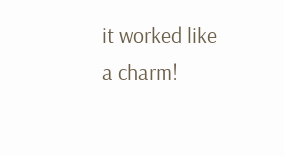it worked like a charm!